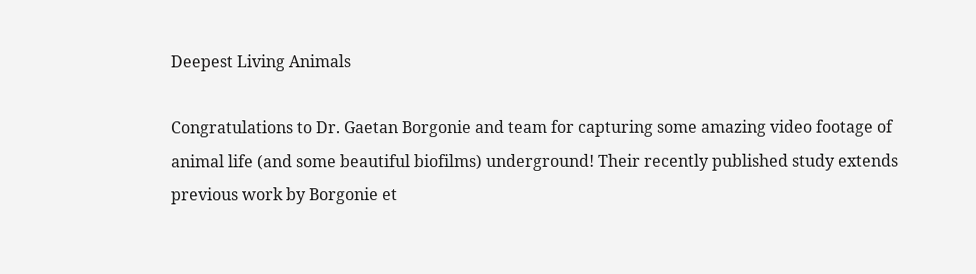Deepest Living Animals

Congratulations to Dr. Gaetan Borgonie and team for capturing some amazing video footage of animal life (and some beautiful biofilms) underground! Their recently published study extends previous work by Borgonie et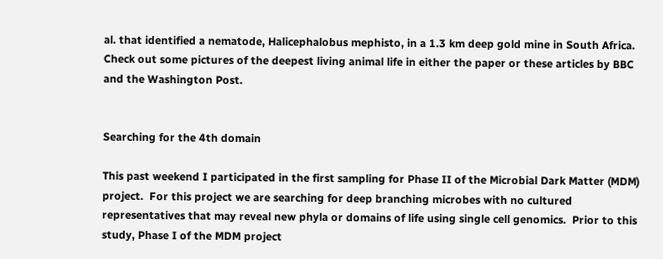al. that identified a nematode, Halicephalobus mephisto, in a 1.3 km deep gold mine in South Africa. Check out some pictures of the deepest living animal life in either the paper or these articles by BBC and the Washington Post.


Searching for the 4th domain

This past weekend I participated in the first sampling for Phase II of the Microbial Dark Matter (MDM) project.  For this project we are searching for deep branching microbes with no cultured representatives that may reveal new phyla or domains of life using single cell genomics.  Prior to this study, Phase I of the MDM project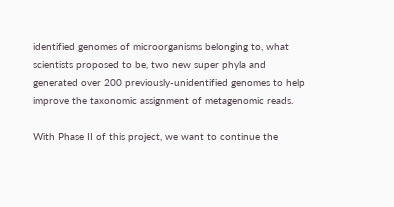identified genomes of microorganisms belonging to, what scientists proposed to be, two new super phyla and generated over 200 previously-unidentified genomes to help improve the taxonomic assignment of metagenomic reads.

With Phase II of this project, we want to continue the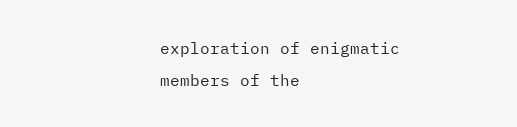exploration of enigmatic members of the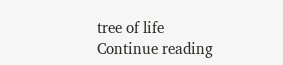tree of life Continue reading